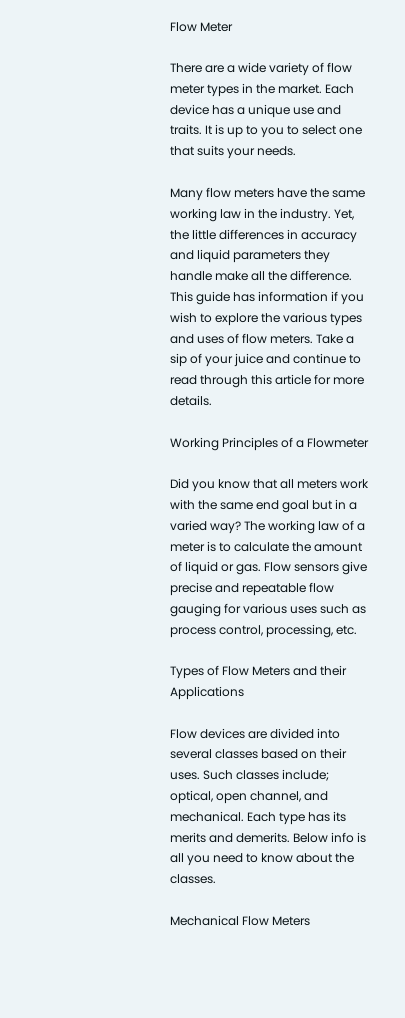Flow Meter

There are a wide variety of flow meter types in the market. Each device has a unique use and traits. It is up to you to select one that suits your needs.

Many flow meters have the same working law in the industry. Yet, the little differences in accuracy and liquid parameters they handle make all the difference. This guide has information if you wish to explore the various types and uses of flow meters. Take a sip of your juice and continue to read through this article for more details.

Working Principles of a Flowmeter

Did you know that all meters work with the same end goal but in a varied way? The working law of a meter is to calculate the amount of liquid or gas. Flow sensors give precise and repeatable flow gauging for various uses such as process control, processing, etc.

Types of Flow Meters and their Applications

Flow devices are divided into several classes based on their uses. Such classes include; optical, open channel, and mechanical. Each type has its merits and demerits. Below info is all you need to know about the classes.

Mechanical Flow Meters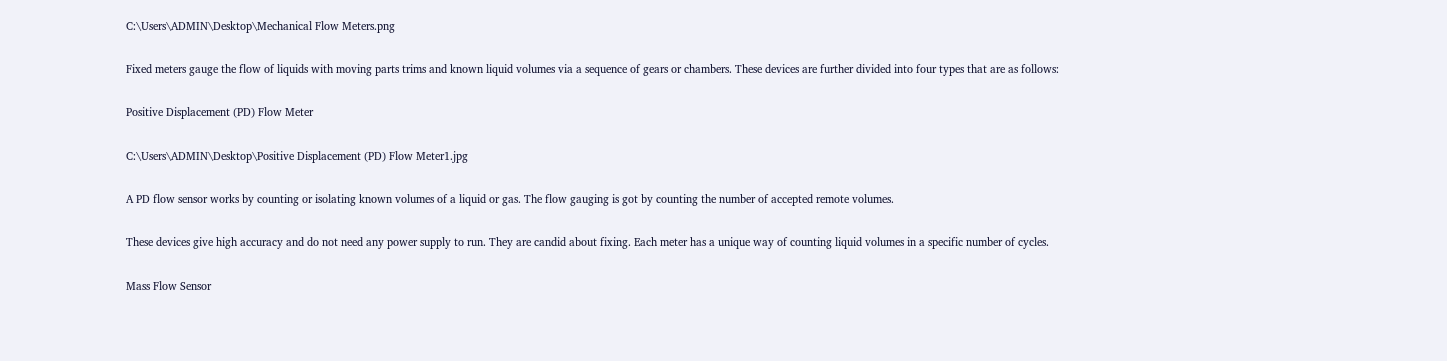C:\Users\ADMIN\Desktop\Mechanical Flow Meters.png

Fixed meters gauge the flow of liquids with moving parts trims and known liquid volumes via a sequence of gears or chambers. These devices are further divided into four types that are as follows:

Positive Displacement (PD) Flow Meter

C:\Users\ADMIN\Desktop\Positive Displacement (PD) Flow Meter1.jpg

A PD flow sensor works by counting or isolating known volumes of a liquid or gas. The flow gauging is got by counting the number of accepted remote volumes.

These devices give high accuracy and do not need any power supply to run. They are candid about fixing. Each meter has a unique way of counting liquid volumes in a specific number of cycles.

Mass Flow Sensor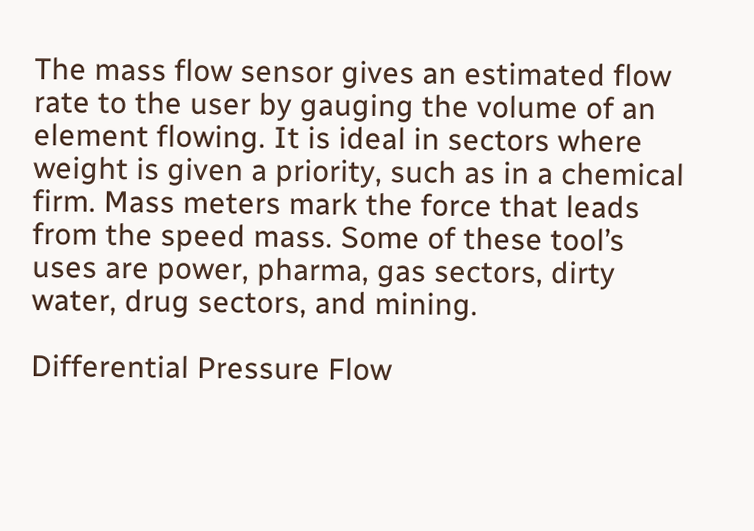The mass flow sensor gives an estimated flow rate to the user by gauging the volume of an element flowing. It is ideal in sectors where weight is given a priority, such as in a chemical firm. Mass meters mark the force that leads from the speed mass. Some of these tool’s uses are power, pharma, gas sectors, dirty water, drug sectors, and mining.

Differential Pressure Flow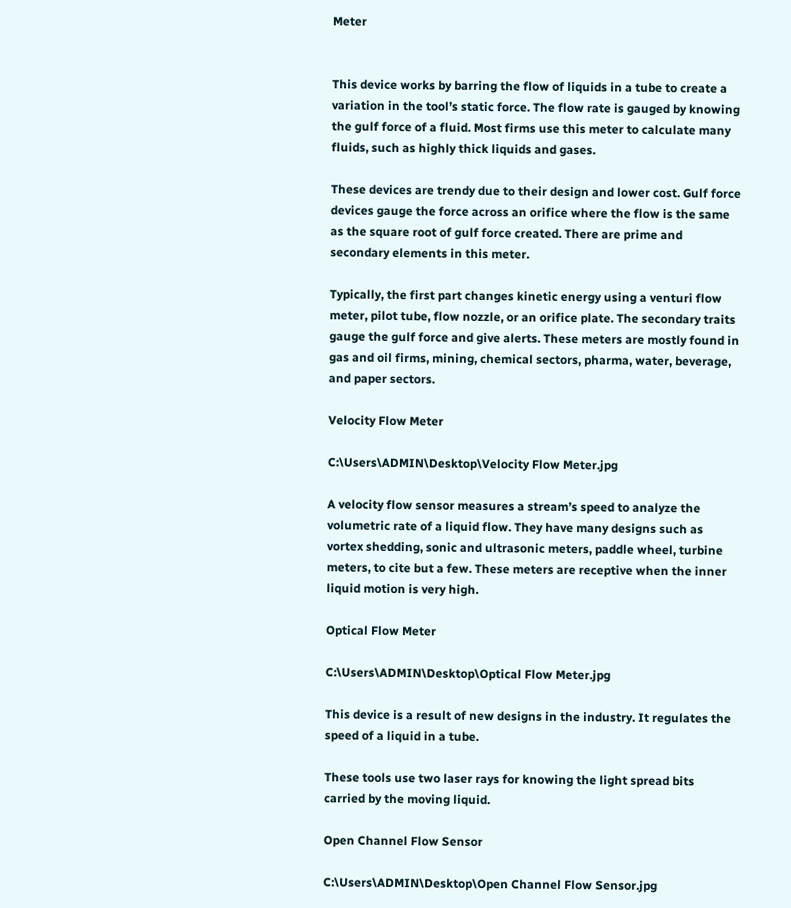Meter


This device works by barring the flow of liquids in a tube to create a variation in the tool’s static force. The flow rate is gauged by knowing the gulf force of a fluid. Most firms use this meter to calculate many fluids, such as highly thick liquids and gases.

These devices are trendy due to their design and lower cost. Gulf force devices gauge the force across an orifice where the flow is the same as the square root of gulf force created. There are prime and secondary elements in this meter.

Typically, the first part changes kinetic energy using a venturi flow meter, pilot tube, flow nozzle, or an orifice plate. The secondary traits gauge the gulf force and give alerts. These meters are mostly found in gas and oil firms, mining, chemical sectors, pharma, water, beverage, and paper sectors.

Velocity Flow Meter

C:\Users\ADMIN\Desktop\Velocity Flow Meter.jpg

A velocity flow sensor measures a stream’s speed to analyze the volumetric rate of a liquid flow. They have many designs such as vortex shedding, sonic and ultrasonic meters, paddle wheel, turbine meters, to cite but a few. These meters are receptive when the inner liquid motion is very high.

Optical Flow Meter

C:\Users\ADMIN\Desktop\Optical Flow Meter.jpg

This device is a result of new designs in the industry. It regulates the speed of a liquid in a tube.

These tools use two laser rays for knowing the light spread bits carried by the moving liquid.

Open Channel Flow Sensor

C:\Users\ADMIN\Desktop\Open Channel Flow Sensor.jpg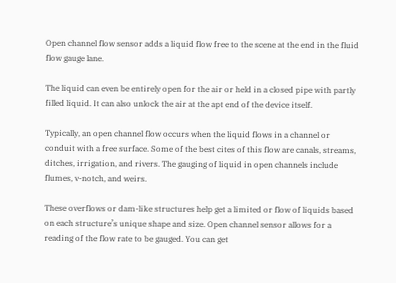Open channel flow sensor adds a liquid flow free to the scene at the end in the fluid flow gauge lane.

The liquid can even be entirely open for the air or held in a closed pipe with partly filled liquid. It can also unlock the air at the apt end of the device itself.

Typically, an open channel flow occurs when the liquid flows in a channel or conduit with a free surface. Some of the best cites of this flow are canals, streams, ditches, irrigation, and rivers. The gauging of liquid in open channels include flumes, v-notch, and weirs.

These overflows or dam-like structures help get a limited or flow of liquids based on each structure’s unique shape and size. Open channel sensor allows for a reading of the flow rate to be gauged. You can get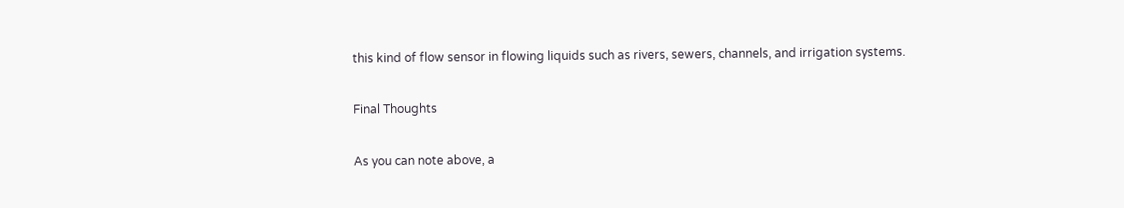this kind of flow sensor in flowing liquids such as rivers, sewers, channels, and irrigation systems.

Final Thoughts

As you can note above, a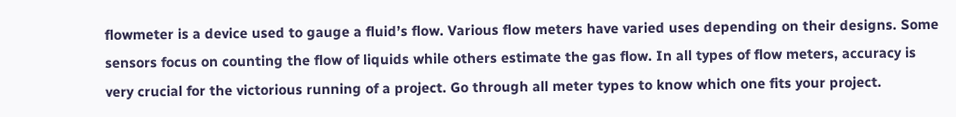flowmeter is a device used to gauge a fluid’s flow. Various flow meters have varied uses depending on their designs. Some sensors focus on counting the flow of liquids while others estimate the gas flow. In all types of flow meters, accuracy is very crucial for the victorious running of a project. Go through all meter types to know which one fits your project.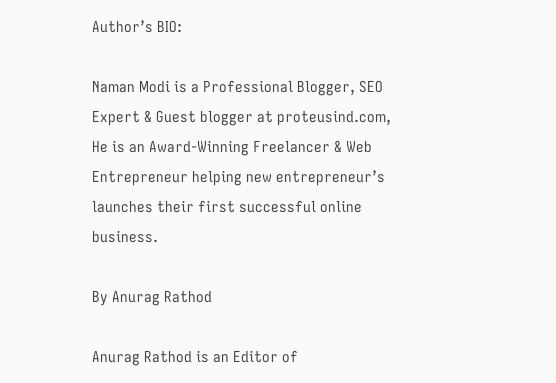Author’s BIO:

Naman Modi is a Professional Blogger, SEO Expert & Guest blogger at proteusind.com, He is an Award-Winning Freelancer & Web Entrepreneur helping new entrepreneur’s launches their first successful online business.

By Anurag Rathod

Anurag Rathod is an Editor of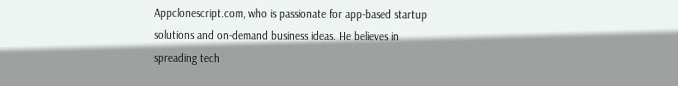Appclonescript.com, who is passionate for app-based startup solutions and on-demand business ideas. He believes in spreading tech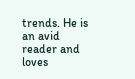trends. He is an avid reader and loves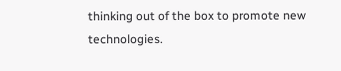thinking out of the box to promote new technologies.